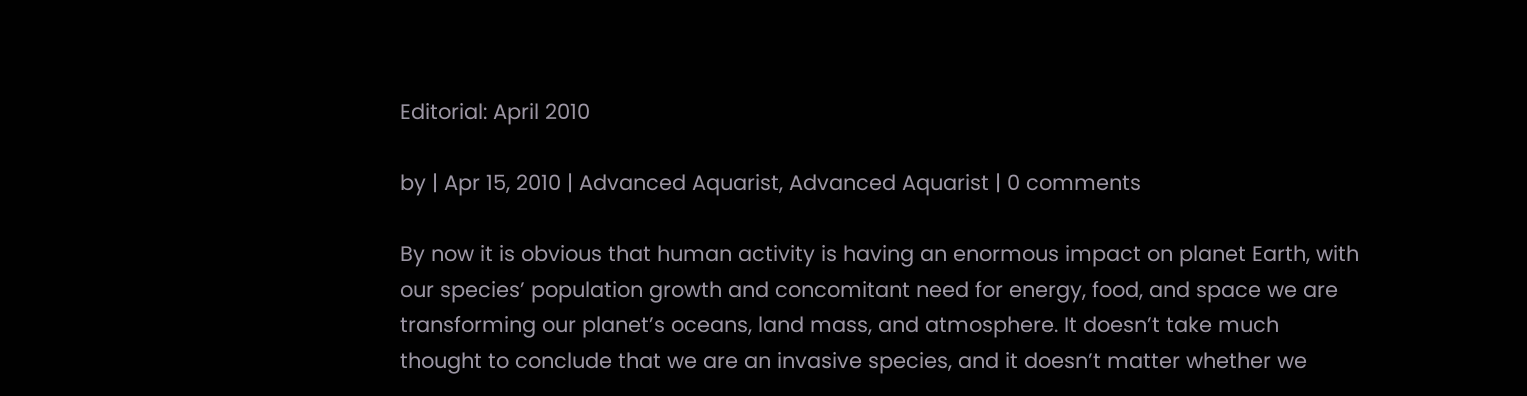Editorial: April 2010

by | Apr 15, 2010 | Advanced Aquarist, Advanced Aquarist | 0 comments

By now it is obvious that human activity is having an enormous impact on planet Earth, with our species’ population growth and concomitant need for energy, food, and space we are transforming our planet’s oceans, land mass, and atmosphere. It doesn’t take much thought to conclude that we are an invasive species, and it doesn’t matter whether we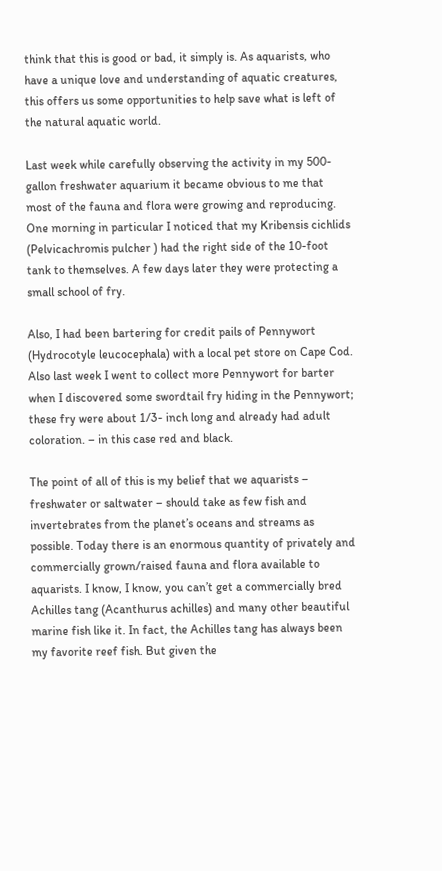think that this is good or bad, it simply is. As aquarists, who have a unique love and understanding of aquatic creatures, this offers us some opportunities to help save what is left of the natural aquatic world.

Last week while carefully observing the activity in my 500-gallon freshwater aquarium it became obvious to me that most of the fauna and flora were growing and reproducing. One morning in particular I noticed that my Kribensis cichlids (Pelvicachromis pulcher ) had the right side of the 10-foot tank to themselves. A few days later they were protecting a small school of fry.

Also, I had been bartering for credit pails of Pennywort (Hydrocotyle leucocephala) with a local pet store on Cape Cod. Also last week I went to collect more Pennywort for barter when I discovered some swordtail fry hiding in the Pennywort; these fry were about 1/3- inch long and already had adult coloration. – in this case red and black.

The point of all of this is my belief that we aquarists – freshwater or saltwater – should take as few fish and invertebrates from the planet’s oceans and streams as possible. Today there is an enormous quantity of privately and commercially grown/raised fauna and flora available to aquarists. I know, I know, you can’t get a commercially bred Achilles tang (Acanthurus achilles) and many other beautiful marine fish like it. In fact, the Achilles tang has always been my favorite reef fish. But given the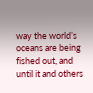way the world’s oceans are being fished out, and until it and others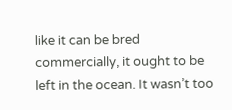like it can be bred commercially, it ought to be left in the ocean. It wasn’t too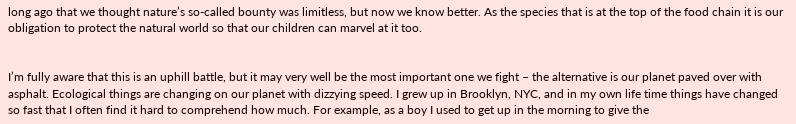long ago that we thought nature’s so-called bounty was limitless, but now we know better. As the species that is at the top of the food chain it is our obligation to protect the natural world so that our children can marvel at it too.


I’m fully aware that this is an uphill battle, but it may very well be the most important one we fight – the alternative is our planet paved over with asphalt. Ecological things are changing on our planet with dizzying speed. I grew up in Brooklyn, NYC, and in my own life time things have changed so fast that I often find it hard to comprehend how much. For example, as a boy I used to get up in the morning to give the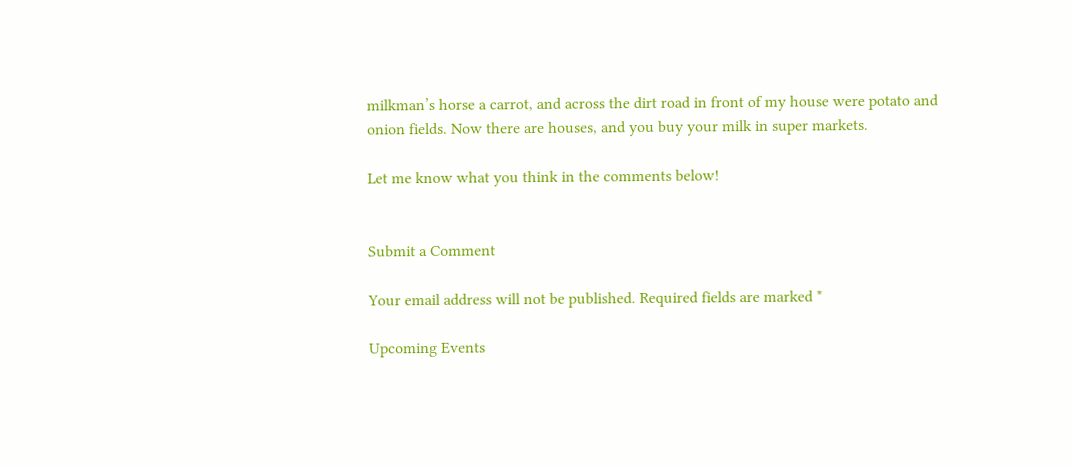milkman’s horse a carrot, and across the dirt road in front of my house were potato and onion fields. Now there are houses, and you buy your milk in super markets.

Let me know what you think in the comments below!


Submit a Comment

Your email address will not be published. Required fields are marked *

Upcoming Events